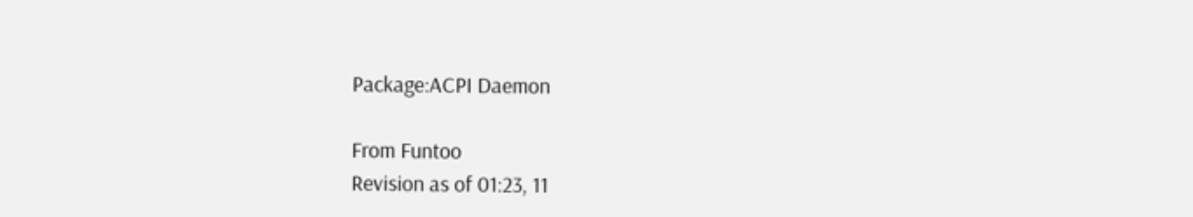Package:ACPI Daemon

From Funtoo
Revision as of 01:23, 11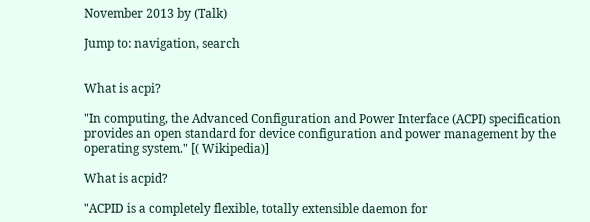November 2013 by (Talk)

Jump to: navigation, search


What is acpi?

"In computing, the Advanced Configuration and Power Interface (ACPI) specification provides an open standard for device configuration and power management by the operating system." [( Wikipedia)]

What is acpid?

"ACPID is a completely flexible, totally extensible daemon for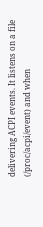delivering ACPI events. It listens on a file (/proc/acpi/event) and when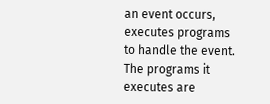an event occurs, executes programs to handle the event. The programs it executes are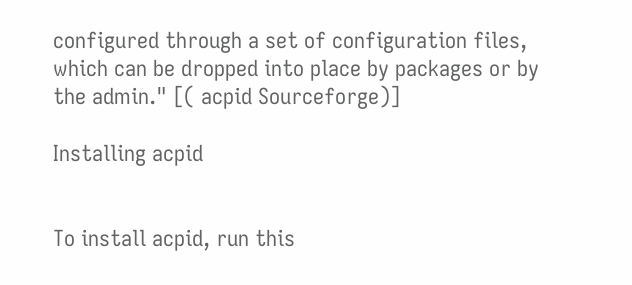configured through a set of configuration files, which can be dropped into place by packages or by the admin." [( acpid Sourceforge)]

Installing acpid


To install acpid, run this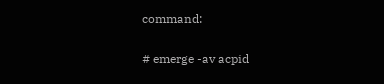command:

# emerge -av acpid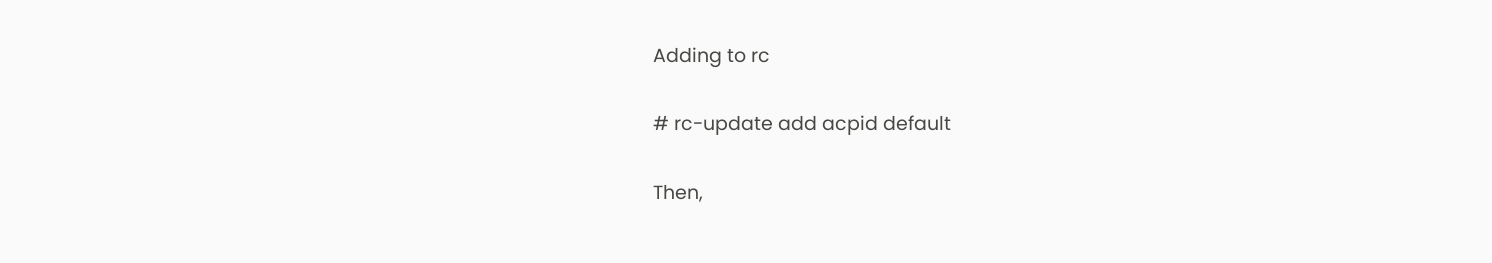Adding to rc

# rc-update add acpid default

Then,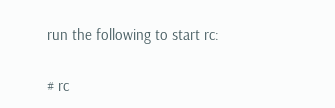run the following to start rc:

# rc